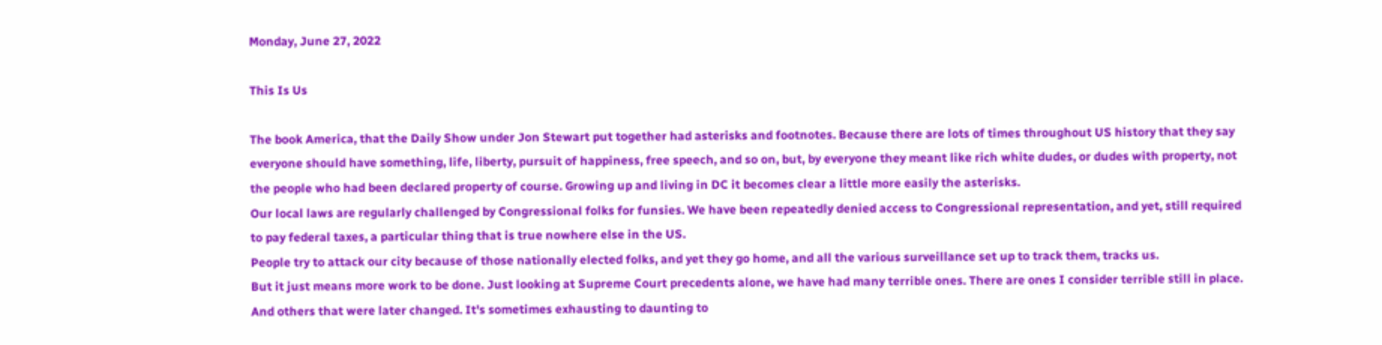Monday, June 27, 2022

This Is Us

The book America, that the Daily Show under Jon Stewart put together had asterisks and footnotes. Because there are lots of times throughout US history that they say everyone should have something, life, liberty, pursuit of happiness, free speech, and so on, but, by everyone they meant like rich white dudes, or dudes with property, not the people who had been declared property of course. Growing up and living in DC it becomes clear a little more easily the asterisks.
Our local laws are regularly challenged by Congressional folks for funsies. We have been repeatedly denied access to Congressional representation, and yet, still required to pay federal taxes, a particular thing that is true nowhere else in the US.
People try to attack our city because of those nationally elected folks, and yet they go home, and all the various surveillance set up to track them, tracks us.
But it just means more work to be done. Just looking at Supreme Court precedents alone, we have had many terrible ones. There are ones I consider terrible still in place. And others that were later changed. It's sometimes exhausting to daunting to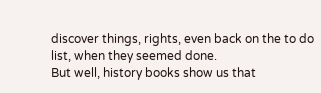discover things, rights, even back on the to do list, when they seemed done.
But well, history books show us that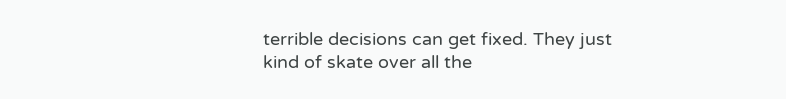terrible decisions can get fixed. They just kind of skate over all the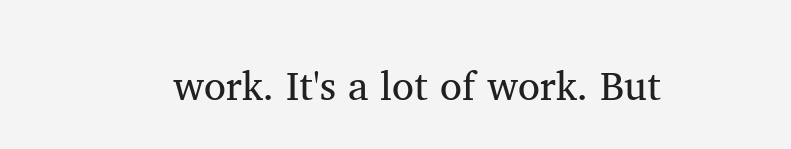work. It's a lot of work. But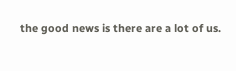the good news is there are a lot of us.